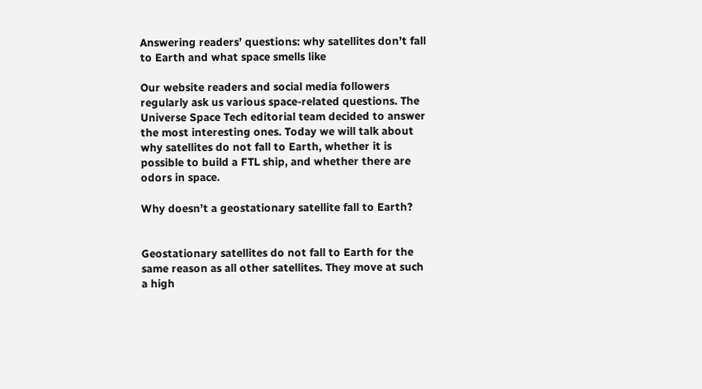Answering readers’ questions: why satellites don’t fall to Earth and what space smells like

Our website readers and social media followers regularly ask us various space-related questions. The Universe Space Tech editorial team decided to answer the most interesting ones. Today we will talk about why satellites do not fall to Earth, whether it is possible to build a FTL ship, and whether there are odors in space.

Why doesn’t a geostationary satellite fall to Earth?


Geostationary satellites do not fall to Earth for the same reason as all other satellites. They move at such a high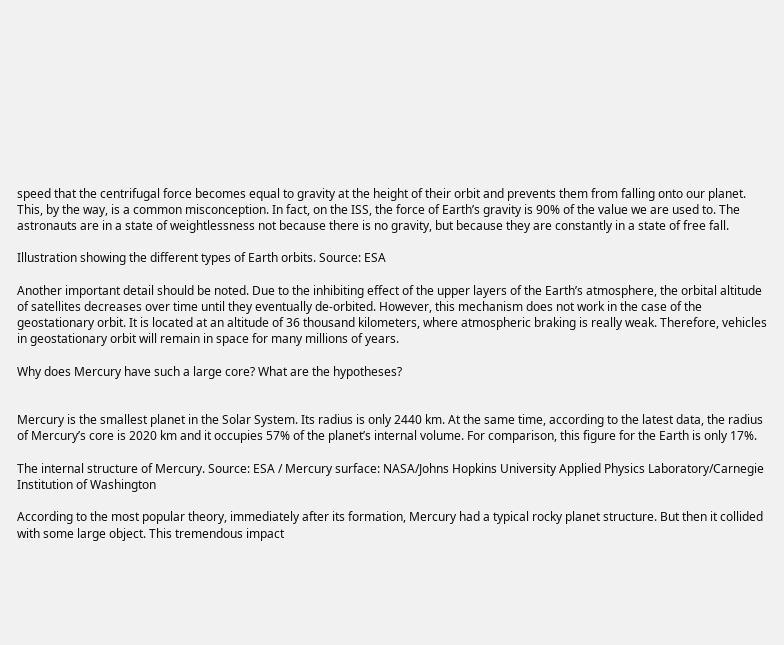speed that the centrifugal force becomes equal to gravity at the height of their orbit and prevents them from falling onto our planet. This, by the way, is a common misconception. In fact, on the ISS, the force of Earth’s gravity is 90% of the value we are used to. The astronauts are in a state of weightlessness not because there is no gravity, but because they are constantly in a state of free fall.

Illustration showing the different types of Earth orbits. Source: ESA

Another important detail should be noted. Due to the inhibiting effect of the upper layers of the Earth’s atmosphere, the orbital altitude of satellites decreases over time until they eventually de-orbited. However, this mechanism does not work in the case of the geostationary orbit. It is located at an altitude of 36 thousand kilometers, where atmospheric braking is really weak. Therefore, vehicles in geostationary orbit will remain in space for many millions of years.

Why does Mercury have such a large core? What are the hypotheses?


Mercury is the smallest planet in the Solar System. Its radius is only 2440 km. At the same time, according to the latest data, the radius of Mercury’s core is 2020 km and it occupies 57% of the planet’s internal volume. For comparison, this figure for the Earth is only 17%.

The internal structure of Mercury. Source: ESA / Mercury surface: NASA/Johns Hopkins University Applied Physics Laboratory/Carnegie Institution of Washington

According to the most popular theory, immediately after its formation, Mercury had a typical rocky planet structure. But then it collided with some large object. This tremendous impact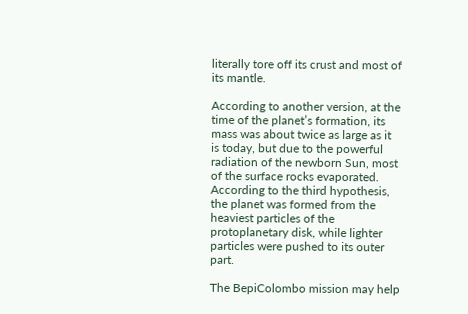literally tore off its crust and most of its mantle.

According to another version, at the time of the planet’s formation, its mass was about twice as large as it is today, but due to the powerful radiation of the newborn Sun, most of the surface rocks evaporated. According to the third hypothesis, the planet was formed from the heaviest particles of the protoplanetary disk, while lighter particles were pushed to its outer part.

The BepiColombo mission may help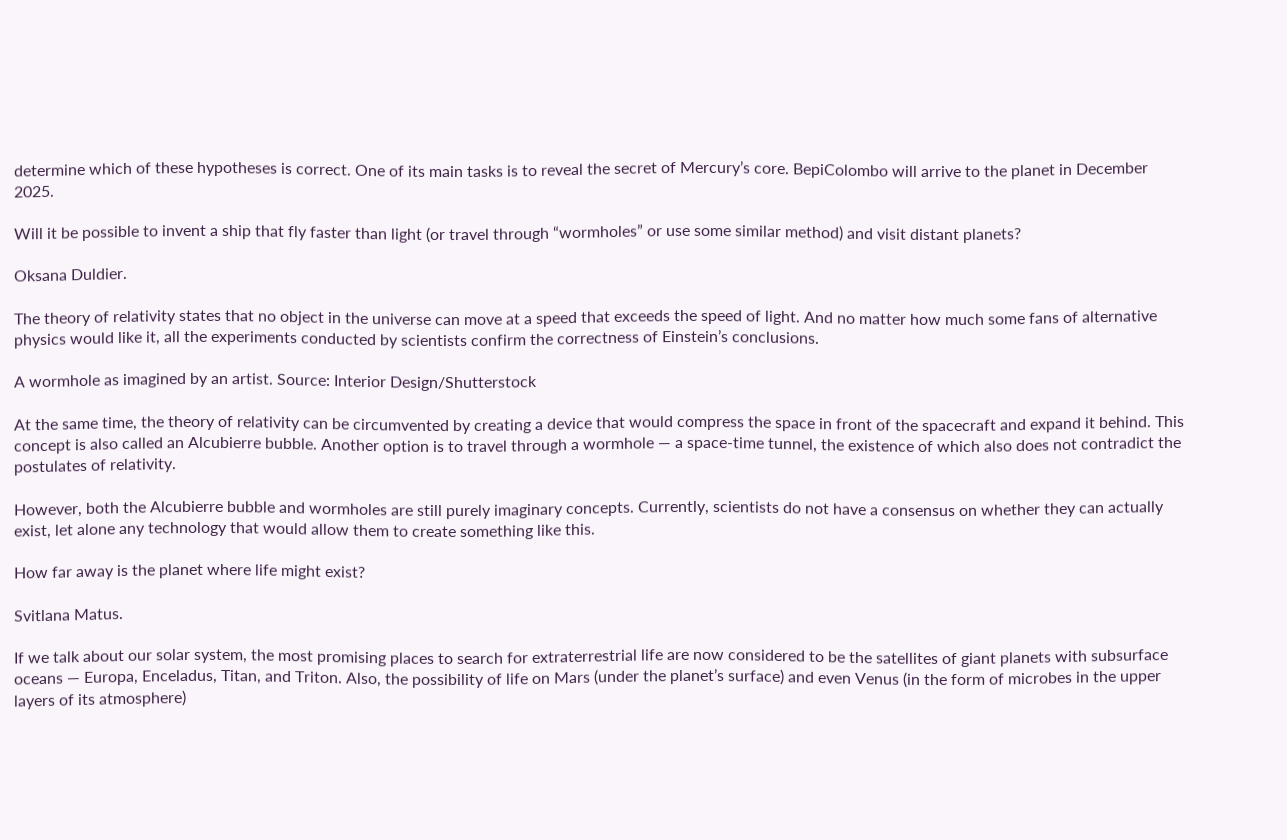determine which of these hypotheses is correct. One of its main tasks is to reveal the secret of Mercury’s core. BepiColombo will arrive to the planet in December 2025.

Will it be possible to invent a ship that fly faster than light (or travel through “wormholes” or use some similar method) and visit distant planets?

Oksana Duldier.

The theory of relativity states that no object in the universe can move at a speed that exceeds the speed of light. And no matter how much some fans of alternative physics would like it, all the experiments conducted by scientists confirm the correctness of Einstein’s conclusions.

A wormhole as imagined by an artist. Source: Interior Design/Shutterstock

At the same time, the theory of relativity can be circumvented by creating a device that would compress the space in front of the spacecraft and expand it behind. This concept is also called an Alcubierre bubble. Another option is to travel through a wormhole — a space-time tunnel, the existence of which also does not contradict the postulates of relativity.

However, both the Alcubierre bubble and wormholes are still purely imaginary concepts. Currently, scientists do not have a consensus on whether they can actually exist, let alone any technology that would allow them to create something like this.

How far away is the planet where life might exist?

Svitlana Matus.

If we talk about our solar system, the most promising places to search for extraterrestrial life are now considered to be the satellites of giant planets with subsurface oceans — Europa, Enceladus, Titan, and Triton. Also, the possibility of life on Mars (under the planet’s surface) and even Venus (in the form of microbes in the upper layers of its atmosphere)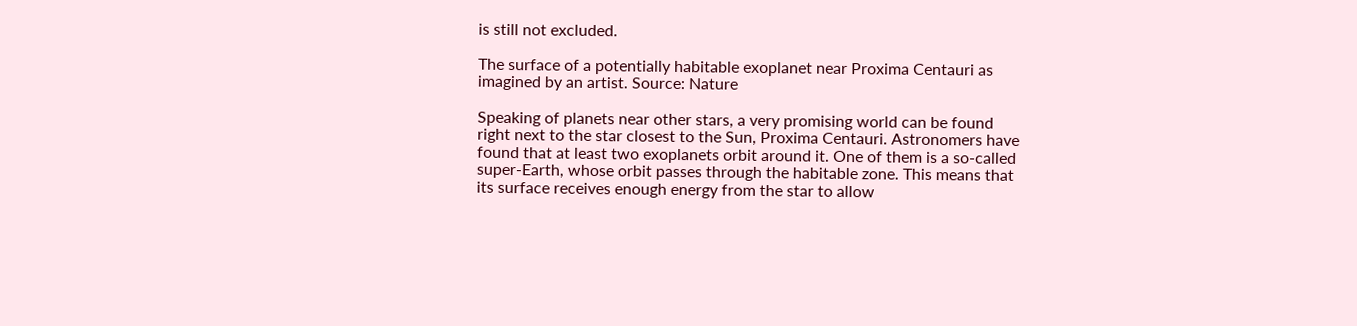is still not excluded.

The surface of a potentially habitable exoplanet near Proxima Centauri as imagined by an artist. Source: Nature

Speaking of planets near other stars, a very promising world can be found right next to the star closest to the Sun, Proxima Centauri. Astronomers have found that at least two exoplanets orbit around it. One of them is a so-called super-Earth, whose orbit passes through the habitable zone. This means that its surface receives enough energy from the star to allow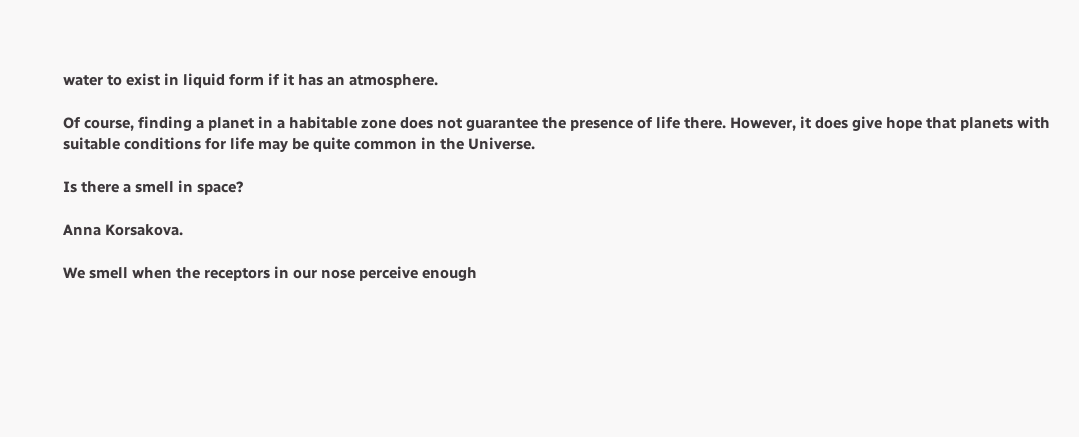water to exist in liquid form if it has an atmosphere.

Of course, finding a planet in a habitable zone does not guarantee the presence of life there. However, it does give hope that planets with suitable conditions for life may be quite common in the Universe.

Is there a smell in space?

Anna Korsakova.

We smell when the receptors in our nose perceive enough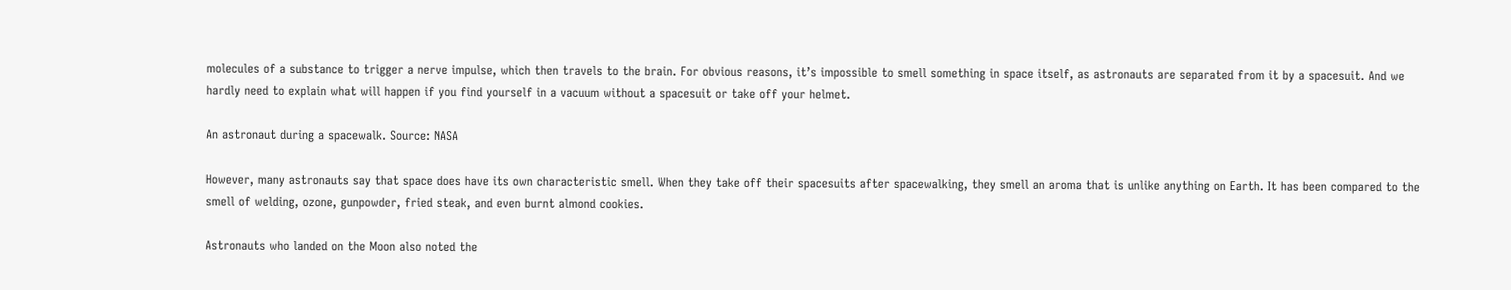molecules of a substance to trigger a nerve impulse, which then travels to the brain. For obvious reasons, it’s impossible to smell something in space itself, as astronauts are separated from it by a spacesuit. And we hardly need to explain what will happen if you find yourself in a vacuum without a spacesuit or take off your helmet.

An astronaut during a spacewalk. Source: NASA

However, many astronauts say that space does have its own characteristic smell. When they take off their spacesuits after spacewalking, they smell an aroma that is unlike anything on Earth. It has been compared to the smell of welding, ozone, gunpowder, fried steak, and even burnt almond cookies.

Astronauts who landed on the Moon also noted the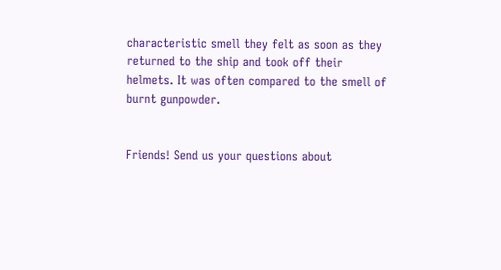characteristic smell they felt as soon as they returned to the ship and took off their helmets. It was often compared to the smell of burnt gunpowder.


Friends! Send us your questions about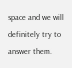space and we will definitely try to answer them.